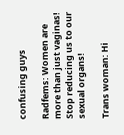confusing guys

Radfems: Women are more than just vaginas! Stop reducing us to our sexual organs!

Trans woman: Hi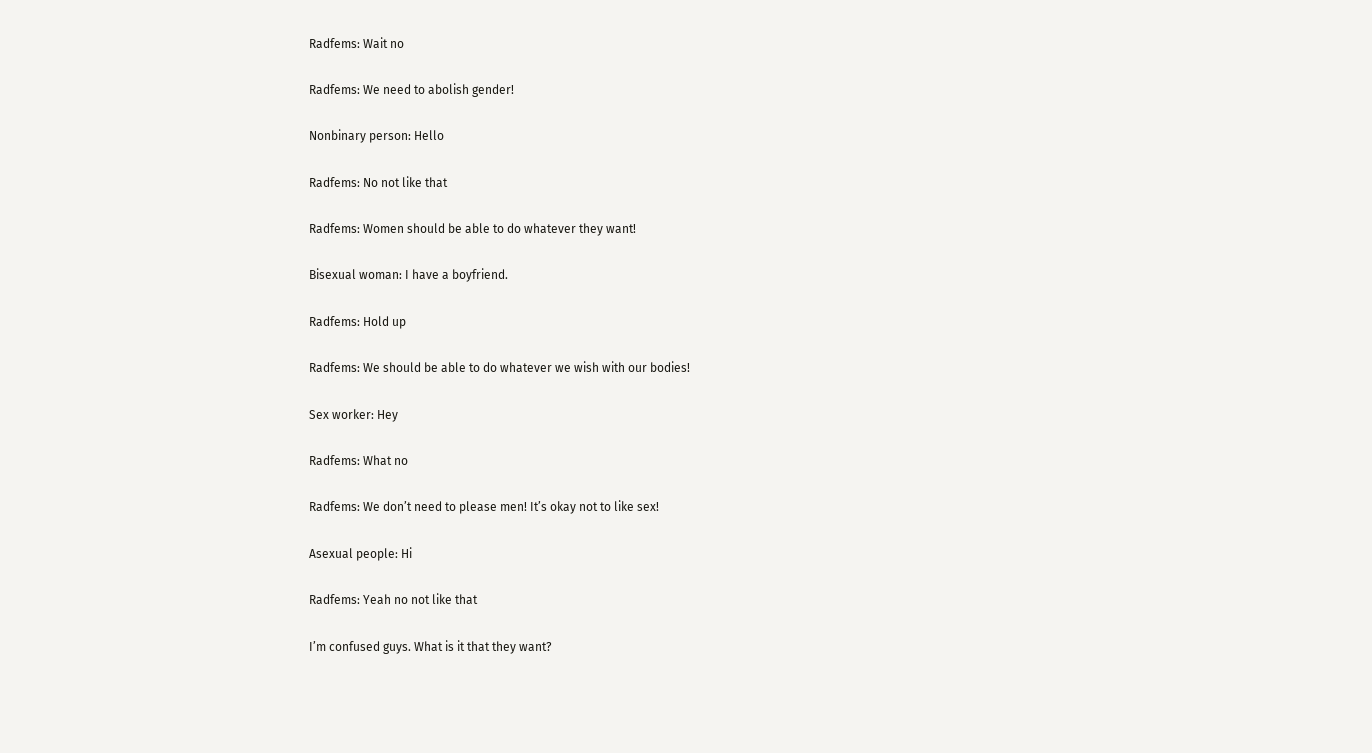Radfems: Wait no

Radfems: We need to abolish gender!

Nonbinary person: Hello

Radfems: No not like that

Radfems: Women should be able to do whatever they want!

Bisexual woman: I have a boyfriend.

Radfems: Hold up

Radfems: We should be able to do whatever we wish with our bodies!

Sex worker: Hey

Radfems: What no

Radfems: We don’t need to please men! It’s okay not to like sex!

Asexual people: Hi

Radfems: Yeah no not like that

I’m confused guys. What is it that they want?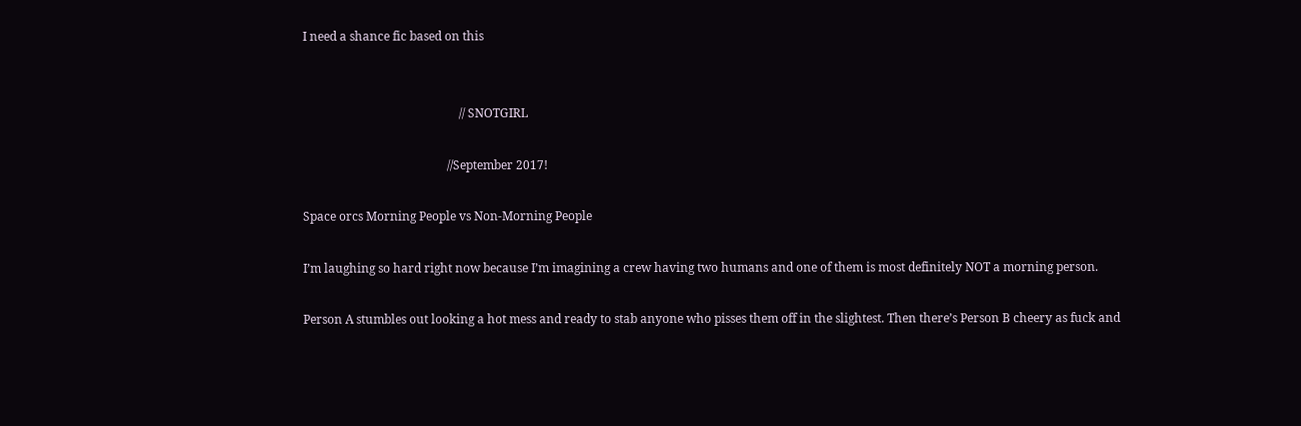I need a shance fic based on this


                                                    // SNOTGIRL

                                                //September 2017!

Space orcs Morning People vs Non-Morning People

I’m laughing so hard right now because I’m imagining a crew having two humans and one of them is most definitely NOT a morning person.

Person A stumbles out looking a hot mess and ready to stab anyone who pisses them off in the slightest. Then there’s Person B cheery as fuck and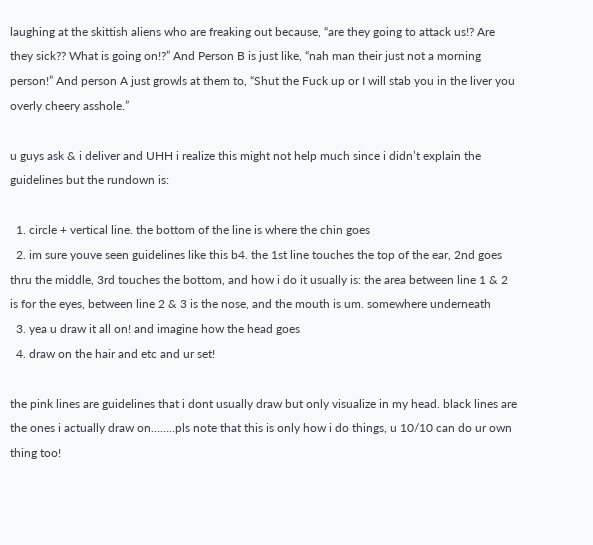laughing at the skittish aliens who are freaking out because, “are they going to attack us!? Are they sick?? What is going on!?” And Person B is just like, “nah man their just not a morning person!” And person A just growls at them to, “Shut the Fuck up or I will stab you in the liver you overly cheery asshole.”

u guys ask & i deliver and UHH i realize this might not help much since i didn’t explain the guidelines but the rundown is:

  1. circle + vertical line. the bottom of the line is where the chin goes
  2. im sure youve seen guidelines like this b4. the 1st line touches the top of the ear, 2nd goes thru the middle, 3rd touches the bottom, and how i do it usually is: the area between line 1 & 2 is for the eyes, between line 2 & 3 is the nose, and the mouth is um. somewhere underneath
  3. yea u draw it all on! and imagine how the head goes
  4. draw on the hair and etc and ur set!

the pink lines are guidelines that i dont usually draw but only visualize in my head. black lines are the ones i actually draw on……..pls note that this is only how i do things, u 10/10 can do ur own thing too!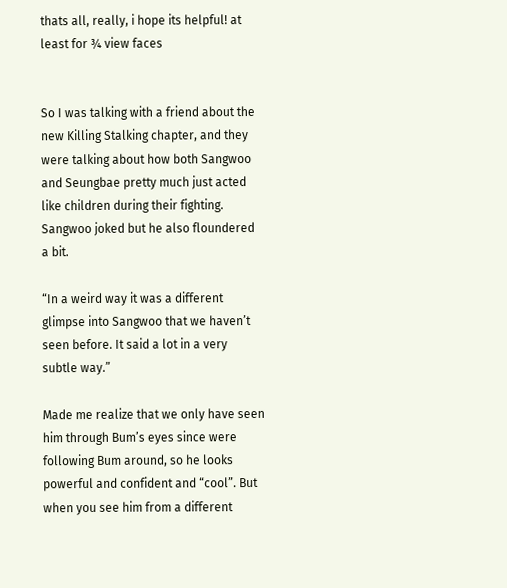thats all, really, i hope its helpful! at least for ¾ view faces


So I was talking with a friend about the new Killing Stalking chapter, and they were talking about how both Sangwoo and Seungbae pretty much just acted like children during their fighting. Sangwoo joked but he also floundered a bit.

“In a weird way it was a different glimpse into Sangwoo that we haven’t seen before. It said a lot in a very subtle way.”

Made me realize that we only have seen him through Bum’s eyes since were following Bum around, so he looks powerful and confident and “cool”. But when you see him from a different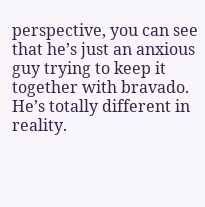perspective, you can see that he’s just an anxious guy trying to keep it together with bravado. He’s totally different in reality.